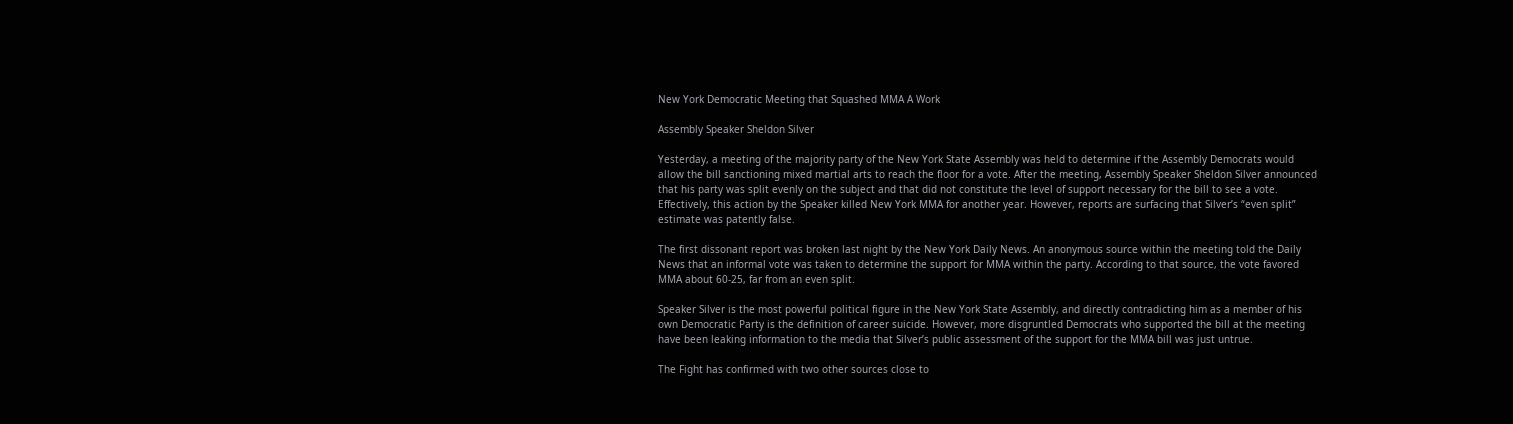New York Democratic Meeting that Squashed MMA A Work

Assembly Speaker Sheldon Silver

Yesterday, a meeting of the majority party of the New York State Assembly was held to determine if the Assembly Democrats would allow the bill sanctioning mixed martial arts to reach the floor for a vote. After the meeting, Assembly Speaker Sheldon Silver announced that his party was split evenly on the subject and that did not constitute the level of support necessary for the bill to see a vote. Effectively, this action by the Speaker killed New York MMA for another year. However, reports are surfacing that Silver’s “even split” estimate was patently false.

The first dissonant report was broken last night by the New York Daily News. An anonymous source within the meeting told the Daily News that an informal vote was taken to determine the support for MMA within the party. According to that source, the vote favored MMA about 60-25, far from an even split.

Speaker Silver is the most powerful political figure in the New York State Assembly, and directly contradicting him as a member of his own Democratic Party is the definition of career suicide. However, more disgruntled Democrats who supported the bill at the meeting have been leaking information to the media that Silver’s public assessment of the support for the MMA bill was just untrue.

The Fight has confirmed with two other sources close to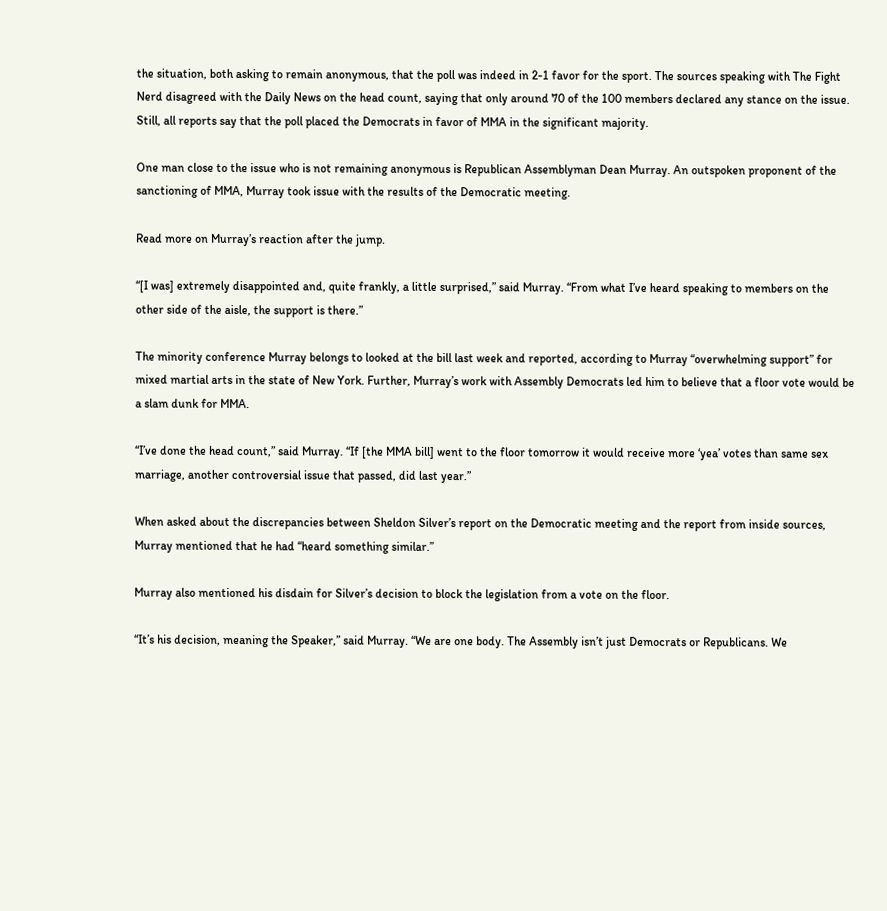the situation, both asking to remain anonymous, that the poll was indeed in 2-1 favor for the sport. The sources speaking with The Fight Nerd disagreed with the Daily News on the head count, saying that only around 70 of the 100 members declared any stance on the issue. Still, all reports say that the poll placed the Democrats in favor of MMA in the significant majority.

One man close to the issue who is not remaining anonymous is Republican Assemblyman Dean Murray. An outspoken proponent of the sanctioning of MMA, Murray took issue with the results of the Democratic meeting.

Read more on Murray’s reaction after the jump.

“[I was] extremely disappointed and, quite frankly, a little surprised,” said Murray. “From what I’ve heard speaking to members on the other side of the aisle, the support is there.”

The minority conference Murray belongs to looked at the bill last week and reported, according to Murray “overwhelming support” for mixed martial arts in the state of New York. Further, Murray’s work with Assembly Democrats led him to believe that a floor vote would be a slam dunk for MMA.

“I’ve done the head count,” said Murray. “If [the MMA bill] went to the floor tomorrow it would receive more ‘yea’ votes than same sex marriage, another controversial issue that passed, did last year.”

When asked about the discrepancies between Sheldon Silver’s report on the Democratic meeting and the report from inside sources, Murray mentioned that he had “heard something similar.”

Murray also mentioned his disdain for Silver’s decision to block the legislation from a vote on the floor.

“It’s his decision, meaning the Speaker,” said Murray. “We are one body. The Assembly isn’t just Democrats or Republicans. We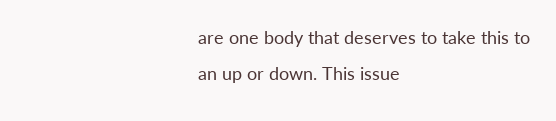are one body that deserves to take this to an up or down. This issue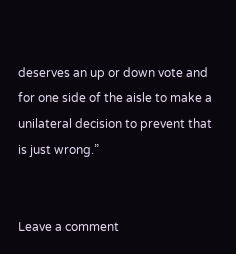deserves an up or down vote and for one side of the aisle to make a unilateral decision to prevent that is just wrong.”


Leave a comment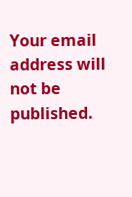Your email address will not be published.